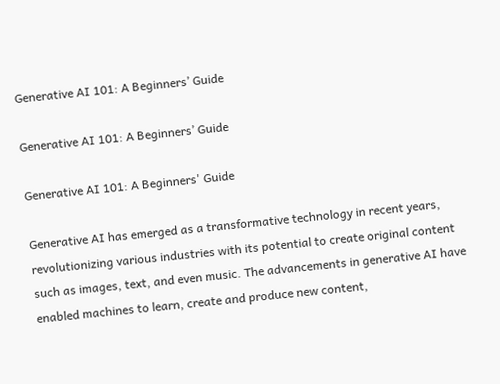Generative AI 101: A Beginners’ Guide

Generative AI 101: A Beginners’ Guide

Generative AI 101: A Beginners' Guide

Generative AI has emerged as a transformative technology in recent years, revolutionizing various industries with its potential to create original content such as images, text, and even music. The advancements in generative AI have enabled machines to learn, create and produce new content,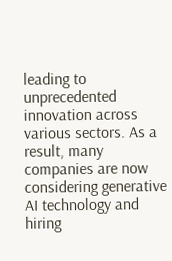leading to unprecedented innovation across various sectors. As a result, many companies are now considering generative AI technology and hiring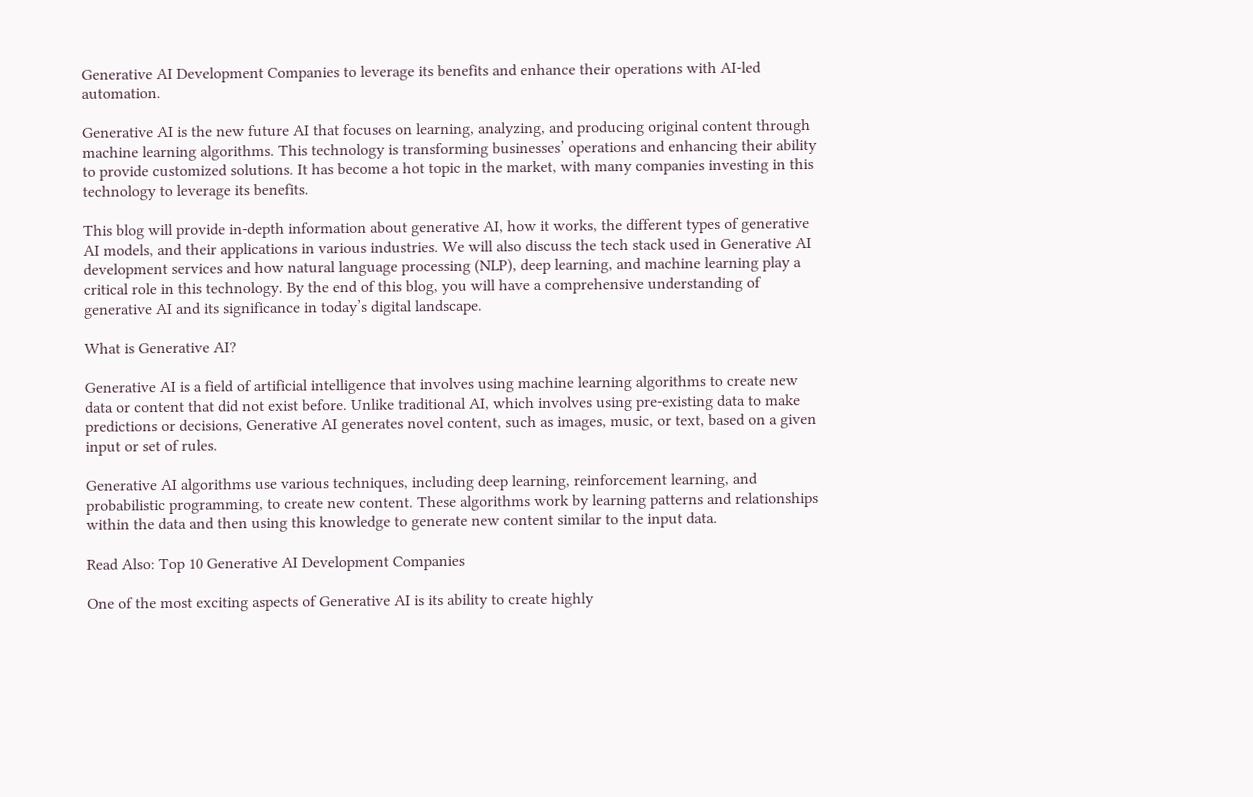Generative AI Development Companies to leverage its benefits and enhance their operations with AI-led automation.

Generative AI is the new future AI that focuses on learning, analyzing, and producing original content through machine learning algorithms. This technology is transforming businesses’ operations and enhancing their ability to provide customized solutions. It has become a hot topic in the market, with many companies investing in this technology to leverage its benefits.

This blog will provide in-depth information about generative AI, how it works, the different types of generative AI models, and their applications in various industries. We will also discuss the tech stack used in Generative AI development services and how natural language processing (NLP), deep learning, and machine learning play a critical role in this technology. By the end of this blog, you will have a comprehensive understanding of generative AI and its significance in today’s digital landscape.

What is Generative AI?

Generative AI is a field of artificial intelligence that involves using machine learning algorithms to create new data or content that did not exist before. Unlike traditional AI, which involves using pre-existing data to make predictions or decisions, Generative AI generates novel content, such as images, music, or text, based on a given input or set of rules.

Generative AI algorithms use various techniques, including deep learning, reinforcement learning, and probabilistic programming, to create new content. These algorithms work by learning patterns and relationships within the data and then using this knowledge to generate new content similar to the input data.

Read Also: Top 10 Generative AI Development Companies

One of the most exciting aspects of Generative AI is its ability to create highly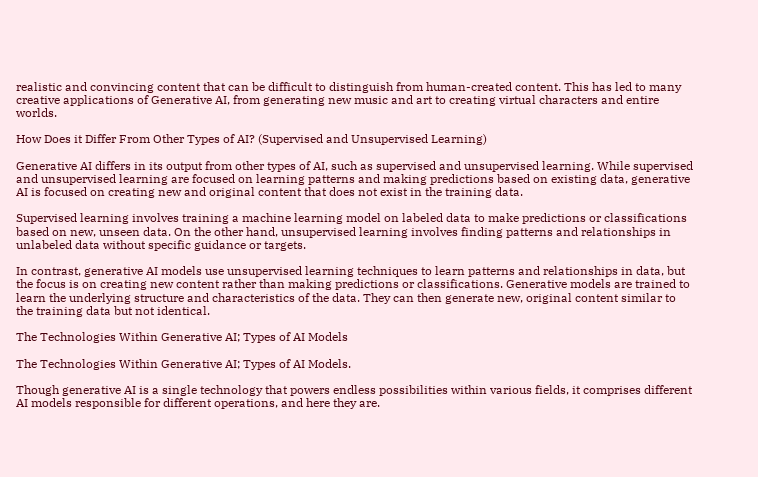realistic and convincing content that can be difficult to distinguish from human-created content. This has led to many creative applications of Generative AI, from generating new music and art to creating virtual characters and entire worlds.

How Does it Differ From Other Types of AI? (Supervised and Unsupervised Learning)

Generative AI differs in its output from other types of AI, such as supervised and unsupervised learning. While supervised and unsupervised learning are focused on learning patterns and making predictions based on existing data, generative AI is focused on creating new and original content that does not exist in the training data.

Supervised learning involves training a machine learning model on labeled data to make predictions or classifications based on new, unseen data. On the other hand, unsupervised learning involves finding patterns and relationships in unlabeled data without specific guidance or targets.

In contrast, generative AI models use unsupervised learning techniques to learn patterns and relationships in data, but the focus is on creating new content rather than making predictions or classifications. Generative models are trained to learn the underlying structure and characteristics of the data. They can then generate new, original content similar to the training data but not identical.

The Technologies Within Generative AI; Types of AI Models

The Technologies Within Generative AI; Types of AI Models.

Though generative AI is a single technology that powers endless possibilities within various fields, it comprises different AI models responsible for different operations, and here they are.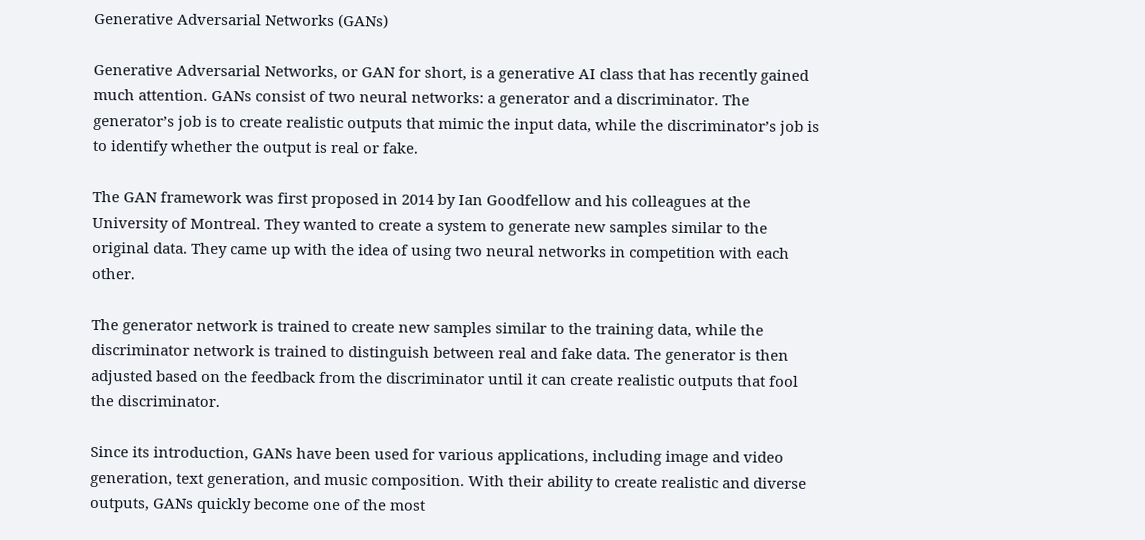Generative Adversarial Networks (GANs)

Generative Adversarial Networks, or GAN for short, is a generative AI class that has recently gained much attention. GANs consist of two neural networks: a generator and a discriminator. The generator’s job is to create realistic outputs that mimic the input data, while the discriminator’s job is to identify whether the output is real or fake.

The GAN framework was first proposed in 2014 by Ian Goodfellow and his colleagues at the University of Montreal. They wanted to create a system to generate new samples similar to the original data. They came up with the idea of using two neural networks in competition with each other.

The generator network is trained to create new samples similar to the training data, while the discriminator network is trained to distinguish between real and fake data. The generator is then adjusted based on the feedback from the discriminator until it can create realistic outputs that fool the discriminator.

Since its introduction, GANs have been used for various applications, including image and video generation, text generation, and music composition. With their ability to create realistic and diverse outputs, GANs quickly become one of the most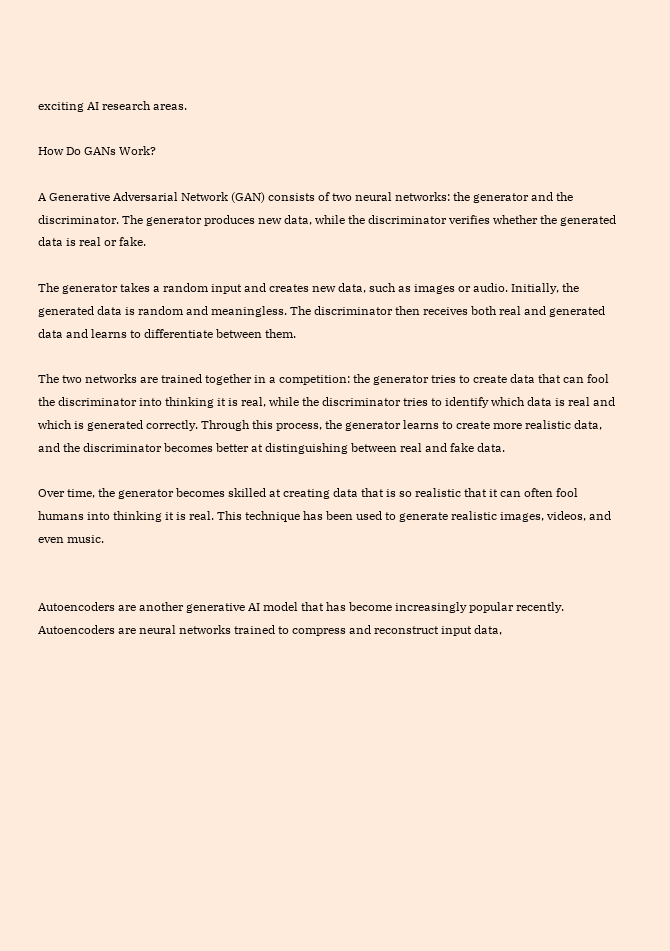exciting AI research areas.

How Do GANs Work?

A Generative Adversarial Network (GAN) consists of two neural networks: the generator and the discriminator. The generator produces new data, while the discriminator verifies whether the generated data is real or fake.

The generator takes a random input and creates new data, such as images or audio. Initially, the generated data is random and meaningless. The discriminator then receives both real and generated data and learns to differentiate between them.

The two networks are trained together in a competition: the generator tries to create data that can fool the discriminator into thinking it is real, while the discriminator tries to identify which data is real and which is generated correctly. Through this process, the generator learns to create more realistic data, and the discriminator becomes better at distinguishing between real and fake data.

Over time, the generator becomes skilled at creating data that is so realistic that it can often fool humans into thinking it is real. This technique has been used to generate realistic images, videos, and even music.


Autoencoders are another generative AI model that has become increasingly popular recently. Autoencoders are neural networks trained to compress and reconstruct input data,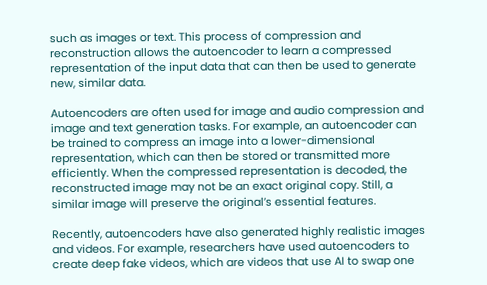such as images or text. This process of compression and reconstruction allows the autoencoder to learn a compressed representation of the input data that can then be used to generate new, similar data.

Autoencoders are often used for image and audio compression and image and text generation tasks. For example, an autoencoder can be trained to compress an image into a lower-dimensional representation, which can then be stored or transmitted more efficiently. When the compressed representation is decoded, the reconstructed image may not be an exact original copy. Still, a similar image will preserve the original’s essential features.

Recently, autoencoders have also generated highly realistic images and videos. For example, researchers have used autoencoders to create deep fake videos, which are videos that use AI to swap one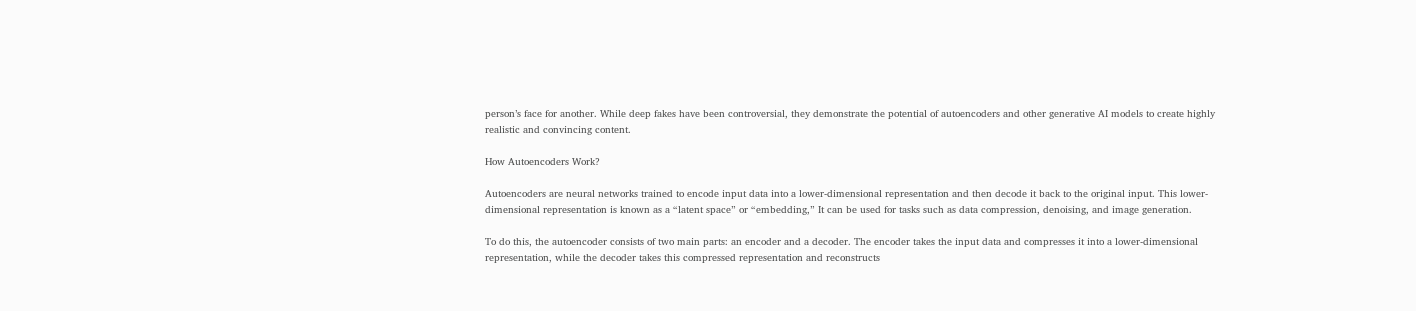person’s face for another. While deep fakes have been controversial, they demonstrate the potential of autoencoders and other generative AI models to create highly realistic and convincing content.

How Autoencoders Work?

Autoencoders are neural networks trained to encode input data into a lower-dimensional representation and then decode it back to the original input. This lower-dimensional representation is known as a “latent space” or “embedding,” It can be used for tasks such as data compression, denoising, and image generation.

To do this, the autoencoder consists of two main parts: an encoder and a decoder. The encoder takes the input data and compresses it into a lower-dimensional representation, while the decoder takes this compressed representation and reconstructs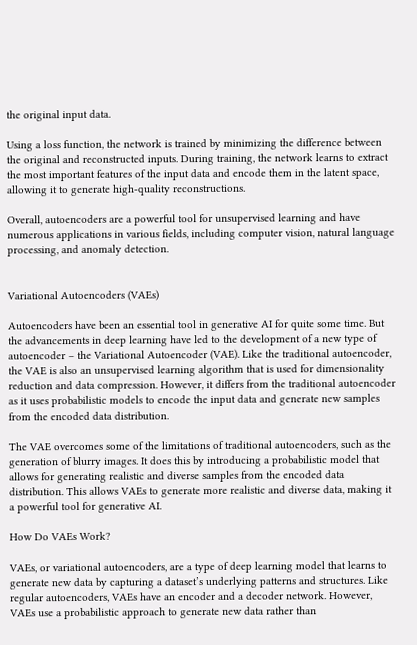the original input data.

Using a loss function, the network is trained by minimizing the difference between the original and reconstructed inputs. During training, the network learns to extract the most important features of the input data and encode them in the latent space, allowing it to generate high-quality reconstructions.

Overall, autoencoders are a powerful tool for unsupervised learning and have numerous applications in various fields, including computer vision, natural language processing, and anomaly detection.


Variational Autoencoders (VAEs)

Autoencoders have been an essential tool in generative AI for quite some time. But the advancements in deep learning have led to the development of a new type of autoencoder – the Variational Autoencoder (VAE). Like the traditional autoencoder, the VAE is also an unsupervised learning algorithm that is used for dimensionality reduction and data compression. However, it differs from the traditional autoencoder as it uses probabilistic models to encode the input data and generate new samples from the encoded data distribution.

The VAE overcomes some of the limitations of traditional autoencoders, such as the generation of blurry images. It does this by introducing a probabilistic model that allows for generating realistic and diverse samples from the encoded data distribution. This allows VAEs to generate more realistic and diverse data, making it a powerful tool for generative AI.

How Do VAEs Work?

VAEs, or variational autoencoders, are a type of deep learning model that learns to generate new data by capturing a dataset’s underlying patterns and structures. Like regular autoencoders, VAEs have an encoder and a decoder network. However, VAEs use a probabilistic approach to generate new data rather than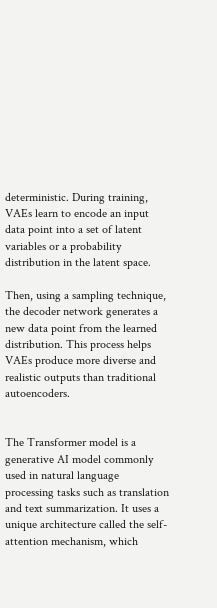deterministic. During training, VAEs learn to encode an input data point into a set of latent variables or a probability distribution in the latent space.

Then, using a sampling technique, the decoder network generates a new data point from the learned distribution. This process helps VAEs produce more diverse and realistic outputs than traditional autoencoders.


The Transformer model is a generative AI model commonly used in natural language processing tasks such as translation and text summarization. It uses a unique architecture called the self-attention mechanism, which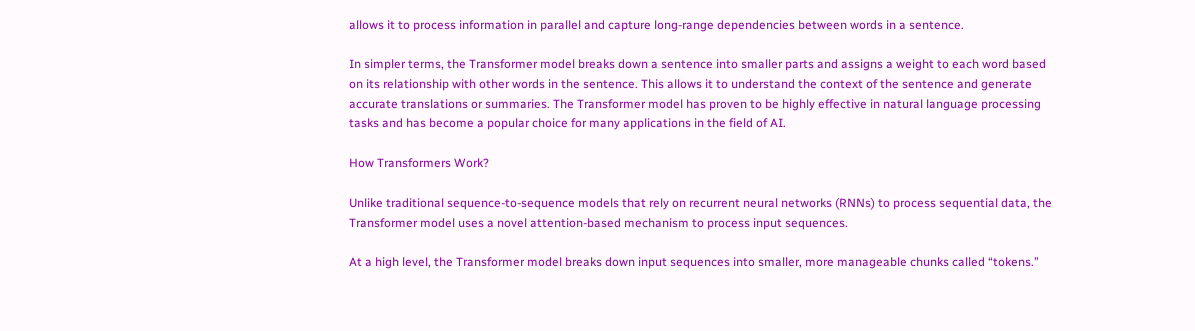allows it to process information in parallel and capture long-range dependencies between words in a sentence.

In simpler terms, the Transformer model breaks down a sentence into smaller parts and assigns a weight to each word based on its relationship with other words in the sentence. This allows it to understand the context of the sentence and generate accurate translations or summaries. The Transformer model has proven to be highly effective in natural language processing tasks and has become a popular choice for many applications in the field of AI.

How Transformers Work?

Unlike traditional sequence-to-sequence models that rely on recurrent neural networks (RNNs) to process sequential data, the Transformer model uses a novel attention-based mechanism to process input sequences.

At a high level, the Transformer model breaks down input sequences into smaller, more manageable chunks called “tokens.”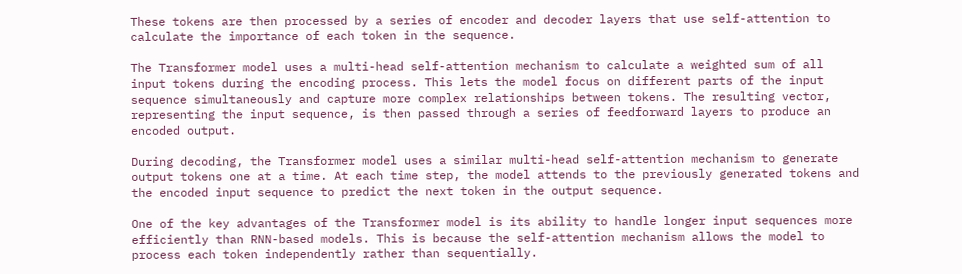These tokens are then processed by a series of encoder and decoder layers that use self-attention to calculate the importance of each token in the sequence.

The Transformer model uses a multi-head self-attention mechanism to calculate a weighted sum of all input tokens during the encoding process. This lets the model focus on different parts of the input sequence simultaneously and capture more complex relationships between tokens. The resulting vector, representing the input sequence, is then passed through a series of feedforward layers to produce an encoded output.

During decoding, the Transformer model uses a similar multi-head self-attention mechanism to generate output tokens one at a time. At each time step, the model attends to the previously generated tokens and the encoded input sequence to predict the next token in the output sequence.

One of the key advantages of the Transformer model is its ability to handle longer input sequences more efficiently than RNN-based models. This is because the self-attention mechanism allows the model to process each token independently rather than sequentially.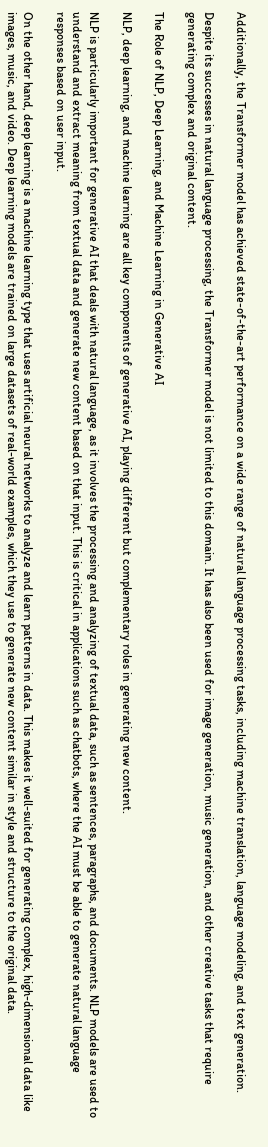Additionally, the Transformer model has achieved state-of-the-art performance on a wide range of natural language processing tasks, including machine translation, language modeling, and text generation.

Despite its successes in natural language processing, the Transformer model is not limited to this domain. It has also been used for image generation, music generation, and other creative tasks that require generating complex and original content.

The Role of NLP, Deep Learning, and Machine Learning in Generative AI

NLP, deep learning, and machine learning are all key components of generative AI, playing different but complementary roles in generating new content.

NLP is particularly important for generative AI that deals with natural language, as it involves the processing and analyzing of textual data, such as sentences, paragraphs, and documents. NLP models are used to understand and extract meaning from textual data and generate new content based on that input. This is critical in applications such as chatbots, where the AI must be able to generate natural language responses based on user input.

On the other hand, deep learning is a machine learning type that uses artificial neural networks to analyze and learn patterns in data. This makes it well-suited for generating complex, high-dimensional data like images, music, and video. Deep learning models are trained on large datasets of real-world examples, which they use to generate new content similar in style and structure to the original data.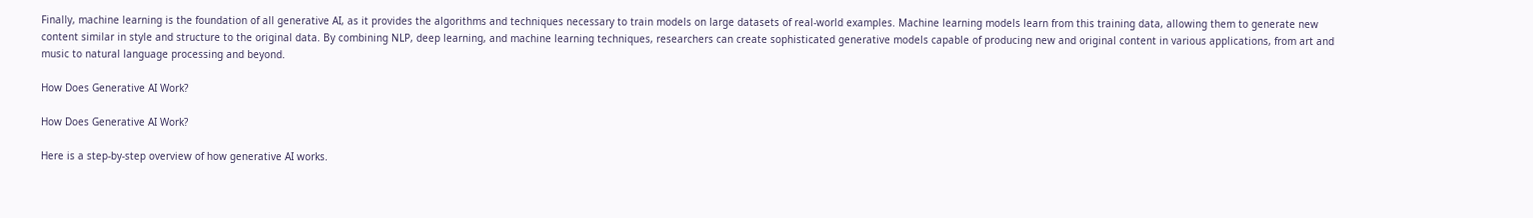Finally, machine learning is the foundation of all generative AI, as it provides the algorithms and techniques necessary to train models on large datasets of real-world examples. Machine learning models learn from this training data, allowing them to generate new content similar in style and structure to the original data. By combining NLP, deep learning, and machine learning techniques, researchers can create sophisticated generative models capable of producing new and original content in various applications, from art and music to natural language processing and beyond.

How Does Generative AI Work?

How Does Generative AI Work?

Here is a step-by-step overview of how generative AI works.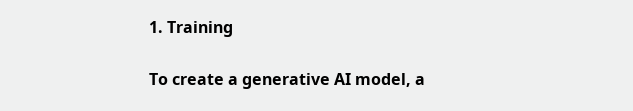1. Training

To create a generative AI model, a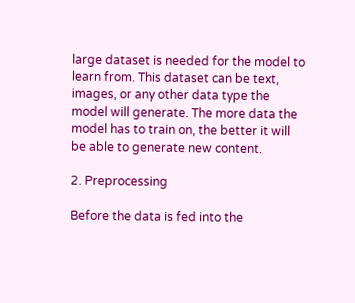large dataset is needed for the model to learn from. This dataset can be text, images, or any other data type the model will generate. The more data the model has to train on, the better it will be able to generate new content.

2. Preprocessing

Before the data is fed into the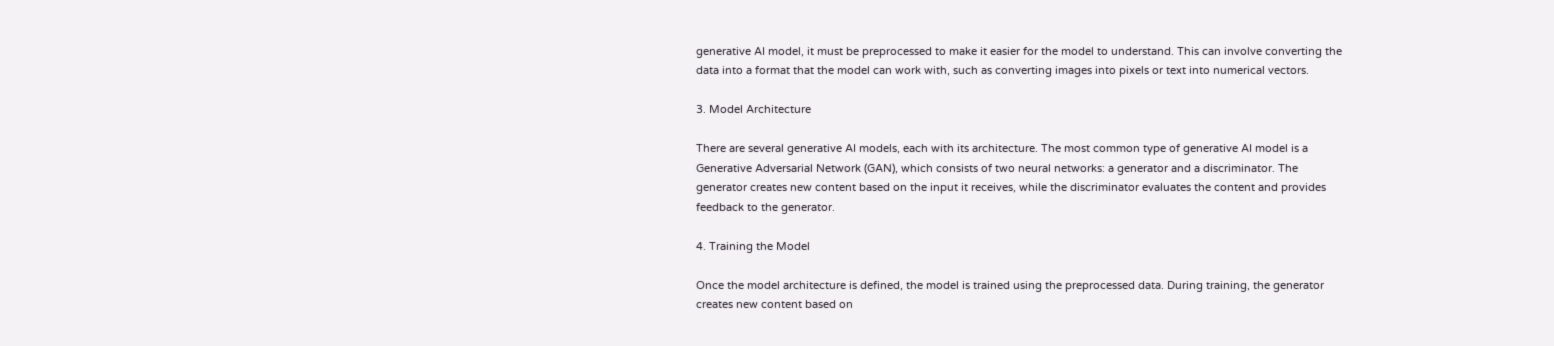generative AI model, it must be preprocessed to make it easier for the model to understand. This can involve converting the data into a format that the model can work with, such as converting images into pixels or text into numerical vectors.

3. Model Architecture

There are several generative AI models, each with its architecture. The most common type of generative AI model is a Generative Adversarial Network (GAN), which consists of two neural networks: a generator and a discriminator. The generator creates new content based on the input it receives, while the discriminator evaluates the content and provides feedback to the generator.

4. Training the Model

Once the model architecture is defined, the model is trained using the preprocessed data. During training, the generator creates new content based on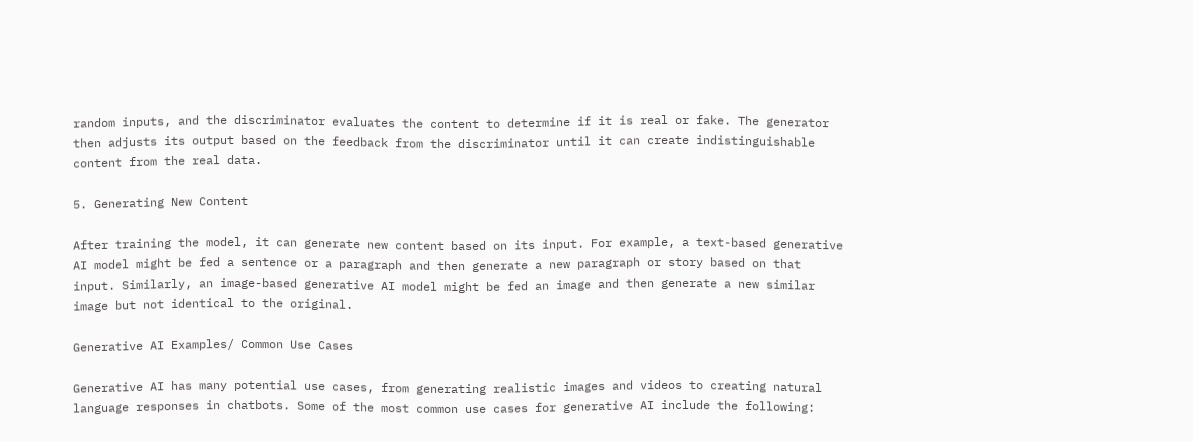random inputs, and the discriminator evaluates the content to determine if it is real or fake. The generator then adjusts its output based on the feedback from the discriminator until it can create indistinguishable content from the real data.

5. Generating New Content

After training the model, it can generate new content based on its input. For example, a text-based generative AI model might be fed a sentence or a paragraph and then generate a new paragraph or story based on that input. Similarly, an image-based generative AI model might be fed an image and then generate a new similar image but not identical to the original.

Generative AI Examples/ Common Use Cases

Generative AI has many potential use cases, from generating realistic images and videos to creating natural language responses in chatbots. Some of the most common use cases for generative AI include the following: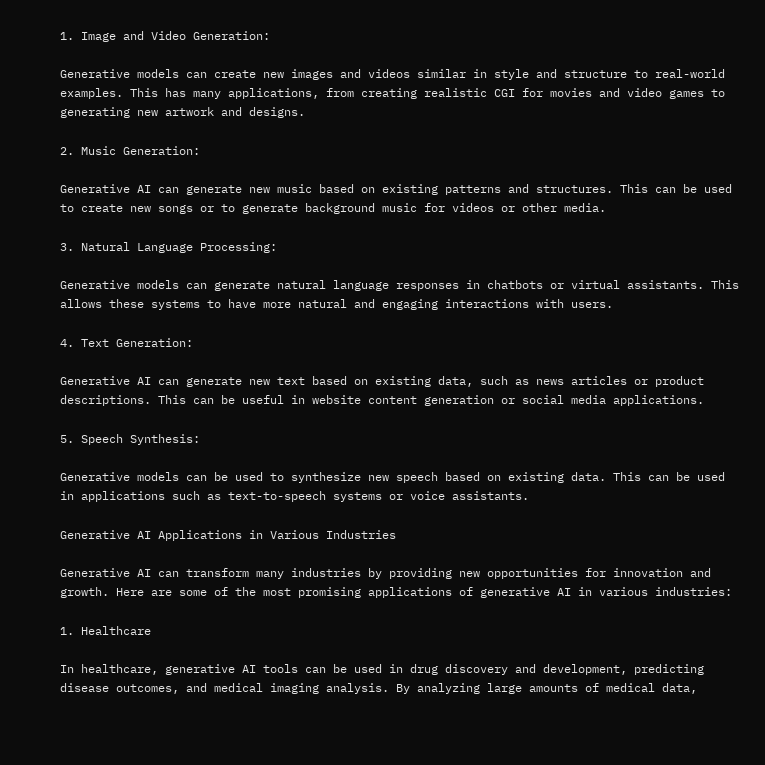1. Image and Video Generation:

Generative models can create new images and videos similar in style and structure to real-world examples. This has many applications, from creating realistic CGI for movies and video games to generating new artwork and designs.

2. Music Generation:

Generative AI can generate new music based on existing patterns and structures. This can be used to create new songs or to generate background music for videos or other media.

3. Natural Language Processing:

Generative models can generate natural language responses in chatbots or virtual assistants. This allows these systems to have more natural and engaging interactions with users.

4. Text Generation:

Generative AI can generate new text based on existing data, such as news articles or product descriptions. This can be useful in website content generation or social media applications.

5. Speech Synthesis:

Generative models can be used to synthesize new speech based on existing data. This can be used in applications such as text-to-speech systems or voice assistants.

Generative AI Applications in Various Industries

Generative AI can transform many industries by providing new opportunities for innovation and growth. Here are some of the most promising applications of generative AI in various industries:

1. Healthcare

In healthcare, generative AI tools can be used in drug discovery and development, predicting disease outcomes, and medical imaging analysis. By analyzing large amounts of medical data,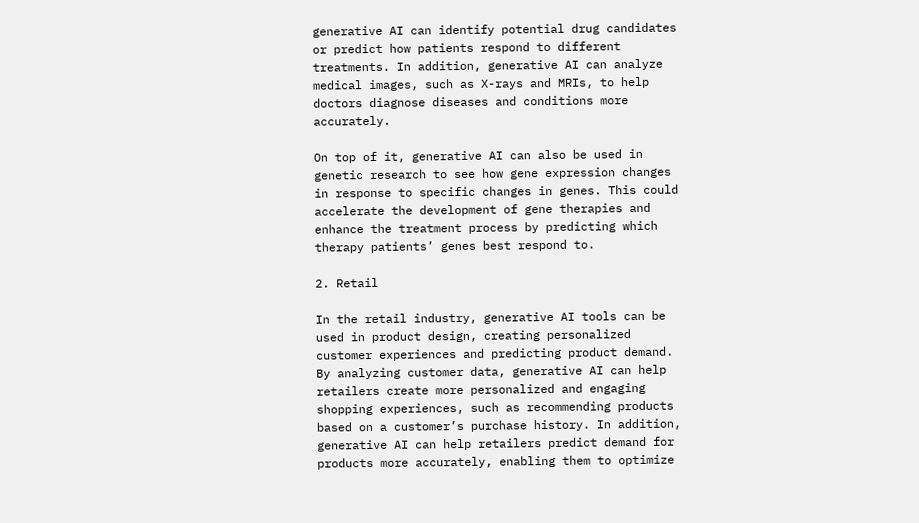generative AI can identify potential drug candidates or predict how patients respond to different treatments. In addition, generative AI can analyze medical images, such as X-rays and MRIs, to help doctors diagnose diseases and conditions more accurately.

On top of it, generative AI can also be used in genetic research to see how gene expression changes in response to specific changes in genes. This could accelerate the development of gene therapies and enhance the treatment process by predicting which therapy patients’ genes best respond to.

2. Retail

In the retail industry, generative AI tools can be used in product design, creating personalized customer experiences and predicting product demand. By analyzing customer data, generative AI can help retailers create more personalized and engaging shopping experiences, such as recommending products based on a customer’s purchase history. In addition, generative AI can help retailers predict demand for products more accurately, enabling them to optimize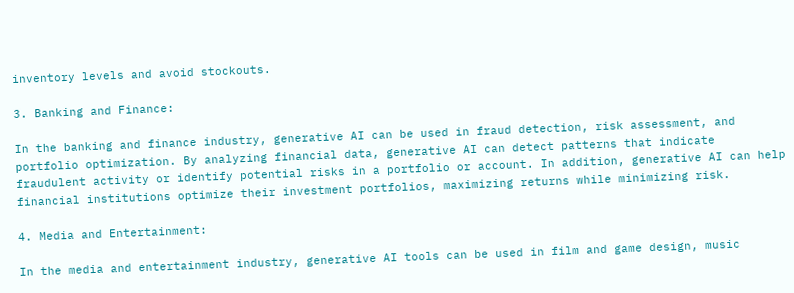inventory levels and avoid stockouts.

3. Banking and Finance:

In the banking and finance industry, generative AI can be used in fraud detection, risk assessment, and portfolio optimization. By analyzing financial data, generative AI can detect patterns that indicate fraudulent activity or identify potential risks in a portfolio or account. In addition, generative AI can help financial institutions optimize their investment portfolios, maximizing returns while minimizing risk.

4. Media and Entertainment:

In the media and entertainment industry, generative AI tools can be used in film and game design, music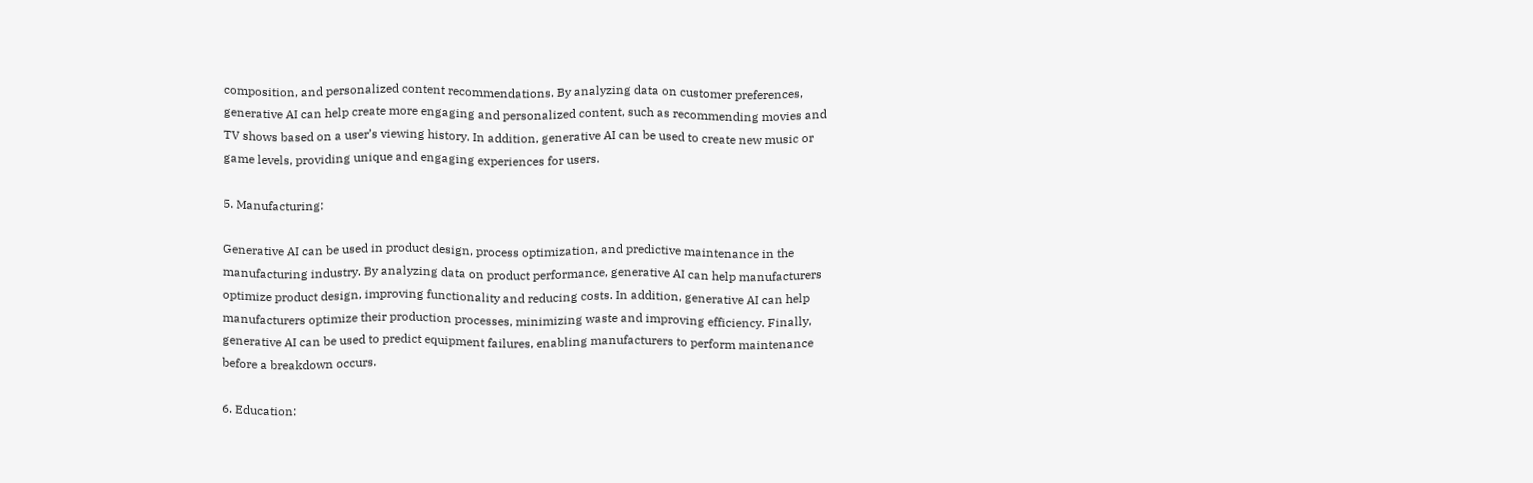composition, and personalized content recommendations. By analyzing data on customer preferences, generative AI can help create more engaging and personalized content, such as recommending movies and TV shows based on a user’s viewing history. In addition, generative AI can be used to create new music or game levels, providing unique and engaging experiences for users.

5. Manufacturing:

Generative AI can be used in product design, process optimization, and predictive maintenance in the manufacturing industry. By analyzing data on product performance, generative AI can help manufacturers optimize product design, improving functionality and reducing costs. In addition, generative AI can help manufacturers optimize their production processes, minimizing waste and improving efficiency. Finally, generative AI can be used to predict equipment failures, enabling manufacturers to perform maintenance before a breakdown occurs.

6. Education: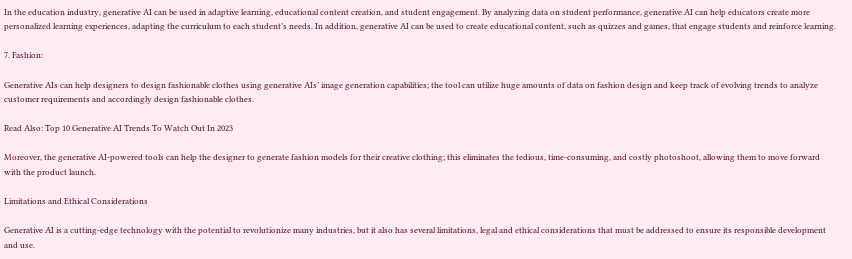In the education industry, generative AI can be used in adaptive learning, educational content creation, and student engagement. By analyzing data on student performance, generative AI can help educators create more personalized learning experiences, adapting the curriculum to each student’s needs. In addition, generative AI can be used to create educational content, such as quizzes and games, that engage students and reinforce learning.

7. Fashion:

Generative AIs can help designers to design fashionable clothes using generative AIs’ image generation capabilities; the tool can utilize huge amounts of data on fashion design and keep track of evolving trends to analyze customer requirements and accordingly design fashionable clothes.

Read Also: Top 10 Generative AI Trends To Watch Out In 2023

Moreover, the generative AI-powered tools can help the designer to generate fashion models for their creative clothing; this eliminates the tedious, time-consuming, and costly photoshoot, allowing them to move forward with the product launch.

Limitations and Ethical Considerations

Generative AI is a cutting-edge technology with the potential to revolutionize many industries, but it also has several limitations, legal and ethical considerations that must be addressed to ensure its responsible development and use.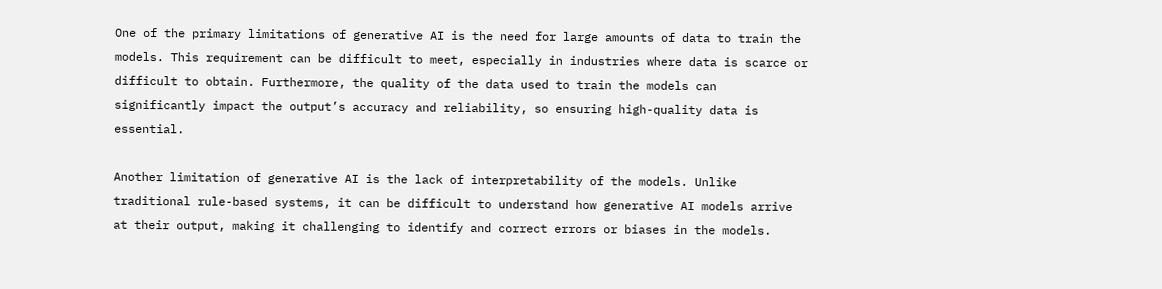One of the primary limitations of generative AI is the need for large amounts of data to train the models. This requirement can be difficult to meet, especially in industries where data is scarce or difficult to obtain. Furthermore, the quality of the data used to train the models can significantly impact the output’s accuracy and reliability, so ensuring high-quality data is essential.

Another limitation of generative AI is the lack of interpretability of the models. Unlike traditional rule-based systems, it can be difficult to understand how generative AI models arrive at their output, making it challenging to identify and correct errors or biases in the models.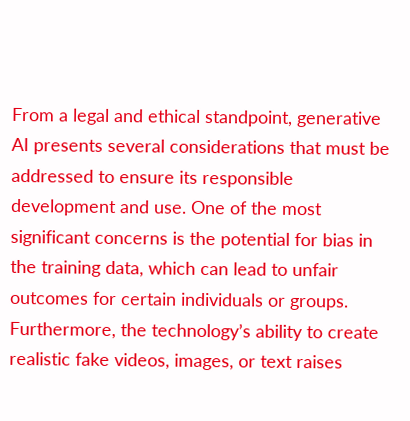From a legal and ethical standpoint, generative AI presents several considerations that must be addressed to ensure its responsible development and use. One of the most significant concerns is the potential for bias in the training data, which can lead to unfair outcomes for certain individuals or groups. Furthermore, the technology’s ability to create realistic fake videos, images, or text raises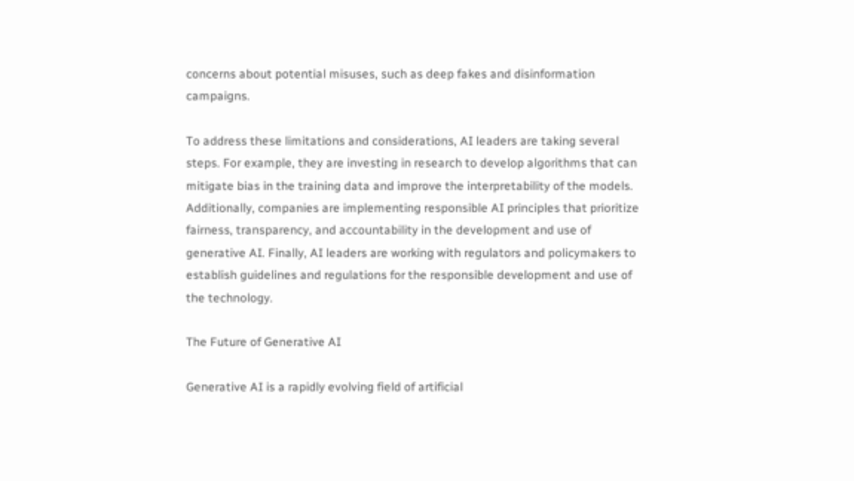concerns about potential misuses, such as deep fakes and disinformation campaigns.

To address these limitations and considerations, AI leaders are taking several steps. For example, they are investing in research to develop algorithms that can mitigate bias in the training data and improve the interpretability of the models. Additionally, companies are implementing responsible AI principles that prioritize fairness, transparency, and accountability in the development and use of generative AI. Finally, AI leaders are working with regulators and policymakers to establish guidelines and regulations for the responsible development and use of the technology.

The Future of Generative AI

Generative AI is a rapidly evolving field of artificial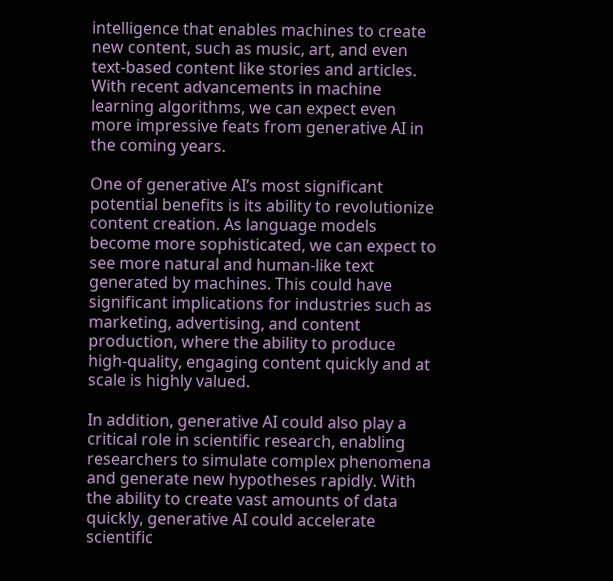intelligence that enables machines to create new content, such as music, art, and even text-based content like stories and articles. With recent advancements in machine learning algorithms, we can expect even more impressive feats from generative AI in the coming years.

One of generative AI’s most significant potential benefits is its ability to revolutionize content creation. As language models become more sophisticated, we can expect to see more natural and human-like text generated by machines. This could have significant implications for industries such as marketing, advertising, and content production, where the ability to produce high-quality, engaging content quickly and at scale is highly valued.

In addition, generative AI could also play a critical role in scientific research, enabling researchers to simulate complex phenomena and generate new hypotheses rapidly. With the ability to create vast amounts of data quickly, generative AI could accelerate scientific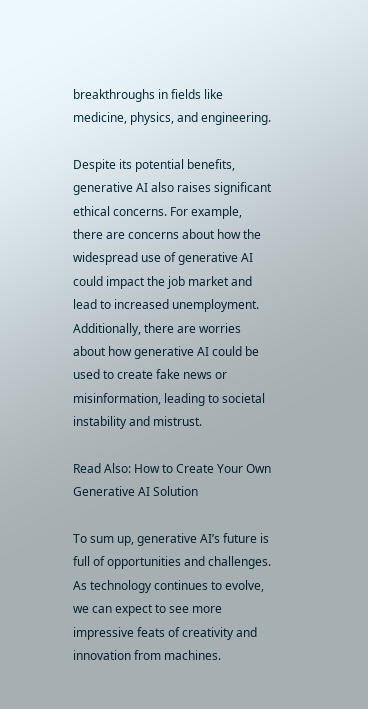breakthroughs in fields like medicine, physics, and engineering.

Despite its potential benefits, generative AI also raises significant ethical concerns. For example, there are concerns about how the widespread use of generative AI could impact the job market and lead to increased unemployment. Additionally, there are worries about how generative AI could be used to create fake news or misinformation, leading to societal instability and mistrust.

Read Also: How to Create Your Own Generative AI Solution

To sum up, generative AI’s future is full of opportunities and challenges. As technology continues to evolve, we can expect to see more impressive feats of creativity and innovation from machines.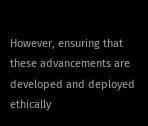However, ensuring that these advancements are developed and deployed ethically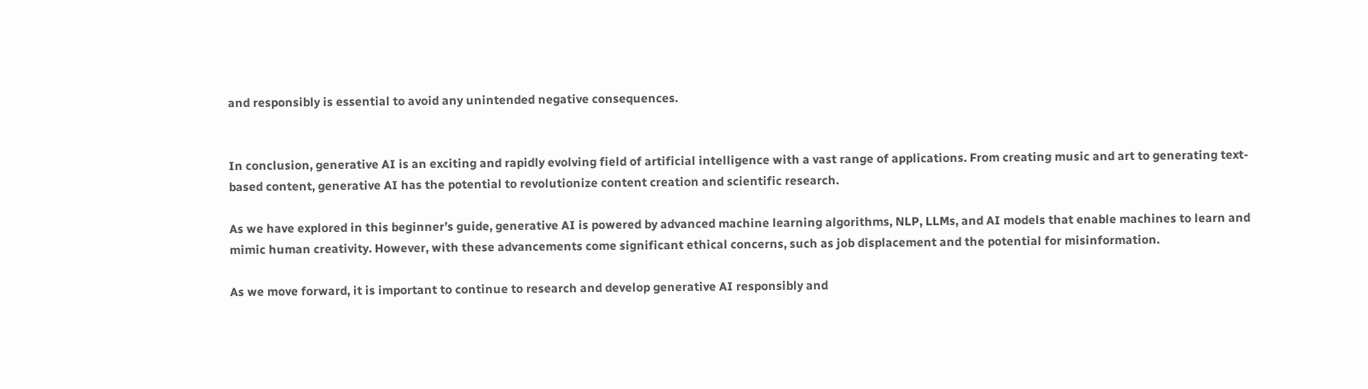and responsibly is essential to avoid any unintended negative consequences.


In conclusion, generative AI is an exciting and rapidly evolving field of artificial intelligence with a vast range of applications. From creating music and art to generating text-based content, generative AI has the potential to revolutionize content creation and scientific research.

As we have explored in this beginner’s guide, generative AI is powered by advanced machine learning algorithms, NLP, LLMs, and AI models that enable machines to learn and mimic human creativity. However, with these advancements come significant ethical concerns, such as job displacement and the potential for misinformation.

As we move forward, it is important to continue to research and develop generative AI responsibly and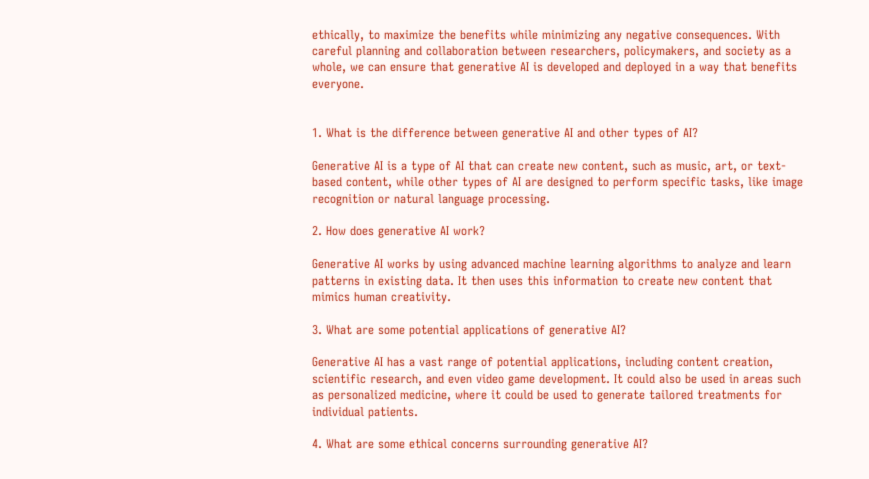ethically, to maximize the benefits while minimizing any negative consequences. With careful planning and collaboration between researchers, policymakers, and society as a whole, we can ensure that generative AI is developed and deployed in a way that benefits everyone.


1. What is the difference between generative AI and other types of AI?

Generative AI is a type of AI that can create new content, such as music, art, or text-based content, while other types of AI are designed to perform specific tasks, like image recognition or natural language processing.

2. How does generative AI work?

Generative AI works by using advanced machine learning algorithms to analyze and learn patterns in existing data. It then uses this information to create new content that mimics human creativity.

3. What are some potential applications of generative AI?

Generative AI has a vast range of potential applications, including content creation, scientific research, and even video game development. It could also be used in areas such as personalized medicine, where it could be used to generate tailored treatments for individual patients.

4. What are some ethical concerns surrounding generative AI?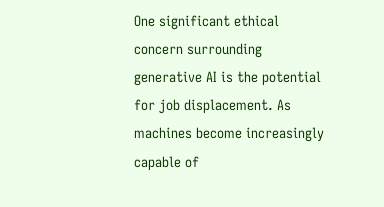One significant ethical concern surrounding generative AI is the potential for job displacement. As machines become increasingly capable of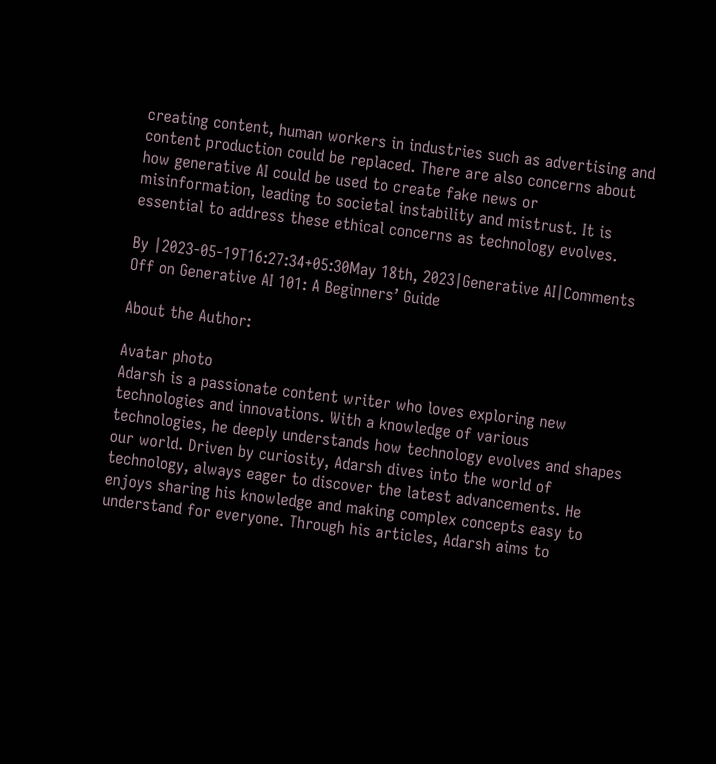creating content, human workers in industries such as advertising and content production could be replaced. There are also concerns about how generative AI could be used to create fake news or misinformation, leading to societal instability and mistrust. It is essential to address these ethical concerns as technology evolves.

By |2023-05-19T16:27:34+05:30May 18th, 2023|Generative AI|Comments Off on Generative AI 101: A Beginners’ Guide

About the Author:

Avatar photo
Adarsh is a passionate content writer who loves exploring new technologies and innovations. With a knowledge of various technologies, he deeply understands how technology evolves and shapes our world. Driven by curiosity, Adarsh dives into the world of technology, always eager to discover the latest advancements. He enjoys sharing his knowledge and making complex concepts easy to understand for everyone. Through his articles, Adarsh aims to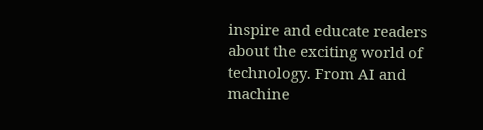inspire and educate readers about the exciting world of technology. From AI and machine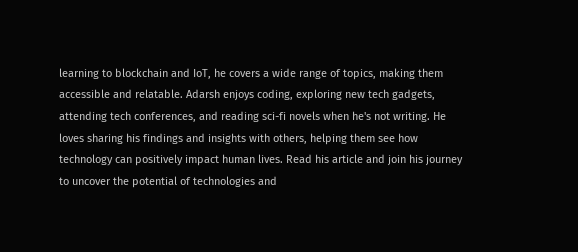learning to blockchain and IoT, he covers a wide range of topics, making them accessible and relatable. Adarsh enjoys coding, exploring new tech gadgets, attending tech conferences, and reading sci-fi novels when he's not writing. He loves sharing his findings and insights with others, helping them see how technology can positively impact human lives. Read his article and join his journey to uncover the potential of technologies and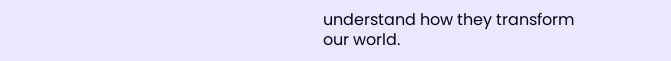understand how they transform our world.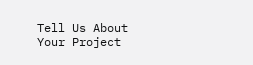Tell Us About Your Project